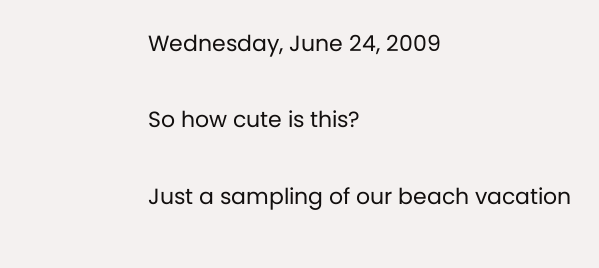Wednesday, June 24, 2009

So how cute is this?

Just a sampling of our beach vacation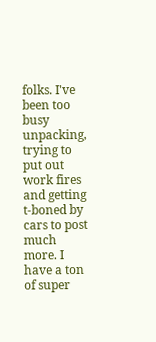folks. I've been too busy unpacking, trying to put out work fires and getting t-boned by cars to post much more. I have a ton of super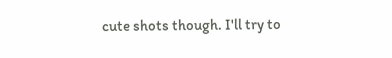cute shots though. I'll try to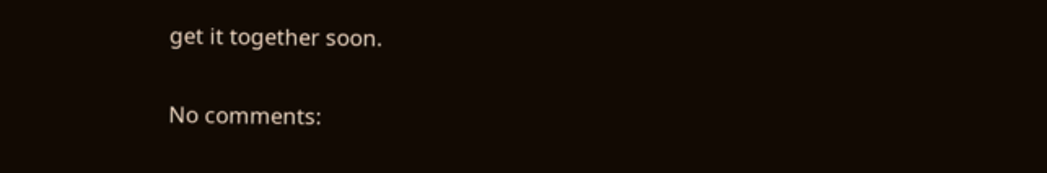get it together soon.

No comments: